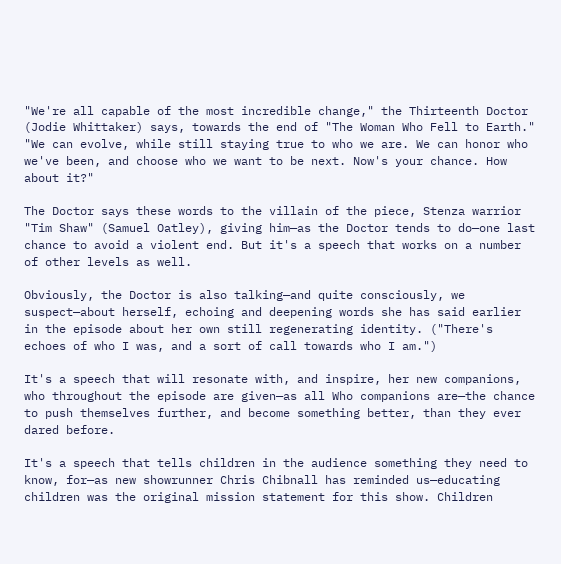"We're all capable of the most incredible change," the Thirteenth Doctor (Jodie Whittaker) says, towards the end of "The Woman Who Fell to Earth." "We can evolve, while still staying true to who we are. We can honor who we've been, and choose who we want to be next. Now's your chance. How about it?"

The Doctor says these words to the villain of the piece, Stenza warrior "Tim Shaw" (Samuel Oatley), giving him—as the Doctor tends to do—one last chance to avoid a violent end. But it's a speech that works on a number of other levels as well.

Obviously, the Doctor is also talking—and quite consciously, we suspect—about herself, echoing and deepening words she has said earlier in the episode about her own still regenerating identity. ("There's echoes of who I was, and a sort of call towards who I am.")

It's a speech that will resonate with, and inspire, her new companions, who throughout the episode are given—as all Who companions are—the chance to push themselves further, and become something better, than they ever dared before.

It's a speech that tells children in the audience something they need to know, for—as new showrunner Chris Chibnall has reminded us—educating children was the original mission statement for this show. Children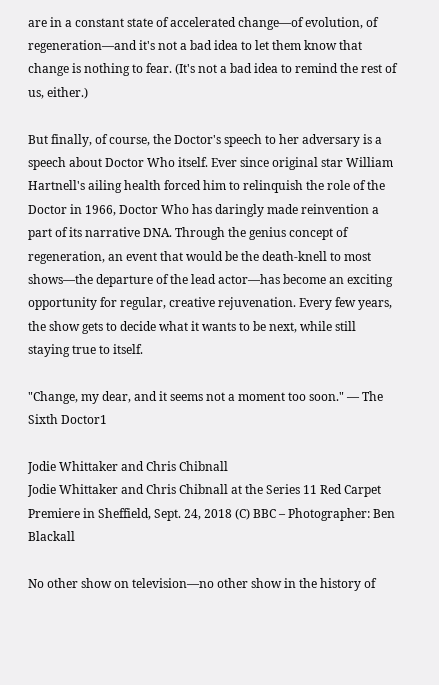are in a constant state of accelerated change—of evolution, of regeneration—and it's not a bad idea to let them know that change is nothing to fear. (It's not a bad idea to remind the rest of us, either.)

But finally, of course, the Doctor's speech to her adversary is a speech about Doctor Who itself. Ever since original star William Hartnell's ailing health forced him to relinquish the role of the Doctor in 1966, Doctor Who has daringly made reinvention a part of its narrative DNA. Through the genius concept of regeneration, an event that would be the death-knell to most shows—the departure of the lead actor—has become an exciting opportunity for regular, creative rejuvenation. Every few years, the show gets to decide what it wants to be next, while still staying true to itself.

"Change, my dear, and it seems not a moment too soon." — The Sixth Doctor1

Jodie Whittaker and Chris Chibnall
Jodie Whittaker and Chris Chibnall at the Series 11 Red Carpet Premiere in Sheffield, Sept. 24, 2018 (C) BBC – Photographer: Ben Blackall

No other show on television—no other show in the history of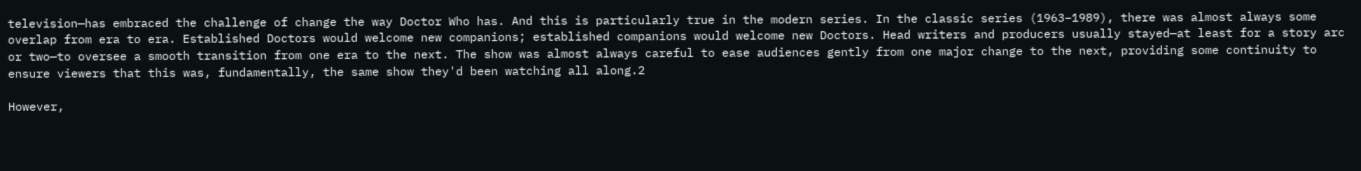television—has embraced the challenge of change the way Doctor Who has. And this is particularly true in the modern series. In the classic series (1963–1989), there was almost always some overlap from era to era. Established Doctors would welcome new companions; established companions would welcome new Doctors. Head writers and producers usually stayed—at least for a story arc or two—to oversee a smooth transition from one era to the next. The show was almost always careful to ease audiences gently from one major change to the next, providing some continuity to ensure viewers that this was, fundamentally, the same show they'd been watching all along.2

However,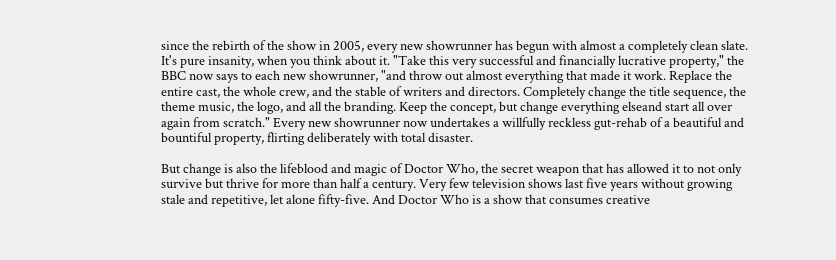since the rebirth of the show in 2005, every new showrunner has begun with almost a completely clean slate. It's pure insanity, when you think about it. "Take this very successful and financially lucrative property," the BBC now says to each new showrunner, "and throw out almost everything that made it work. Replace the entire cast, the whole crew, and the stable of writers and directors. Completely change the title sequence, the theme music, the logo, and all the branding. Keep the concept, but change everything elseand start all over again from scratch." Every new showrunner now undertakes a willfully reckless gut-rehab of a beautiful and bountiful property, flirting deliberately with total disaster.

But change is also the lifeblood and magic of Doctor Who, the secret weapon that has allowed it to not only survive but thrive for more than half a century. Very few television shows last five years without growing stale and repetitive, let alone fifty-five. And Doctor Who is a show that consumes creative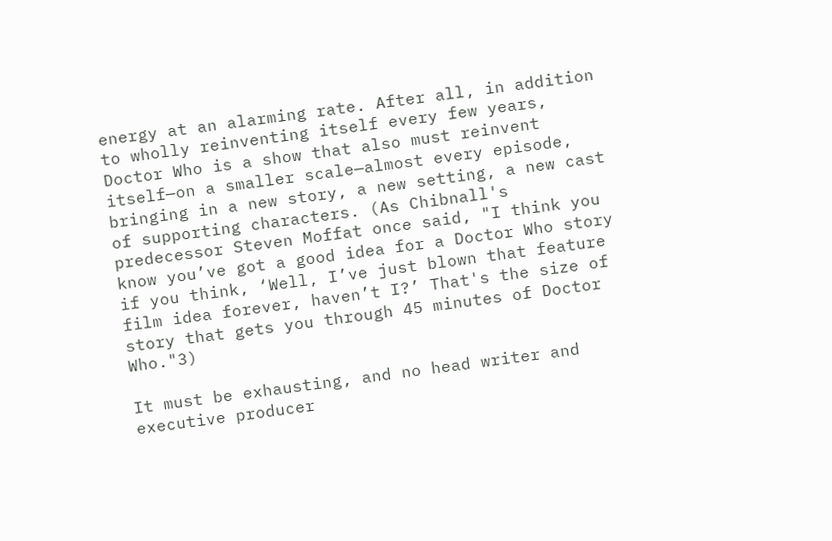energy at an alarming rate. After all, in addition to wholly reinventing itself every few years, Doctor Who is a show that also must reinvent itself—on a smaller scale—almost every episode, bringing in a new story, a new setting, a new cast of supporting characters. (As Chibnall's predecessor Steven Moffat once said, "I think you know you’ve got a good idea for a Doctor Who story if you think, ‘Well, I’ve just blown that feature film idea forever, haven’t I?’ That's the size of story that gets you through 45 minutes of Doctor Who."3)

It must be exhausting, and no head writer and executive producer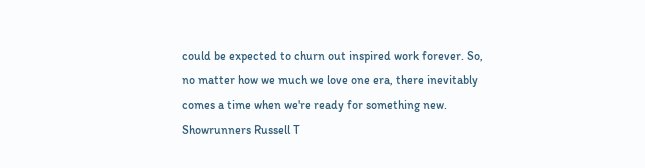could be expected to churn out inspired work forever. So, no matter how we much we love one era, there inevitably comes a time when we're ready for something new. Showrunners Russell T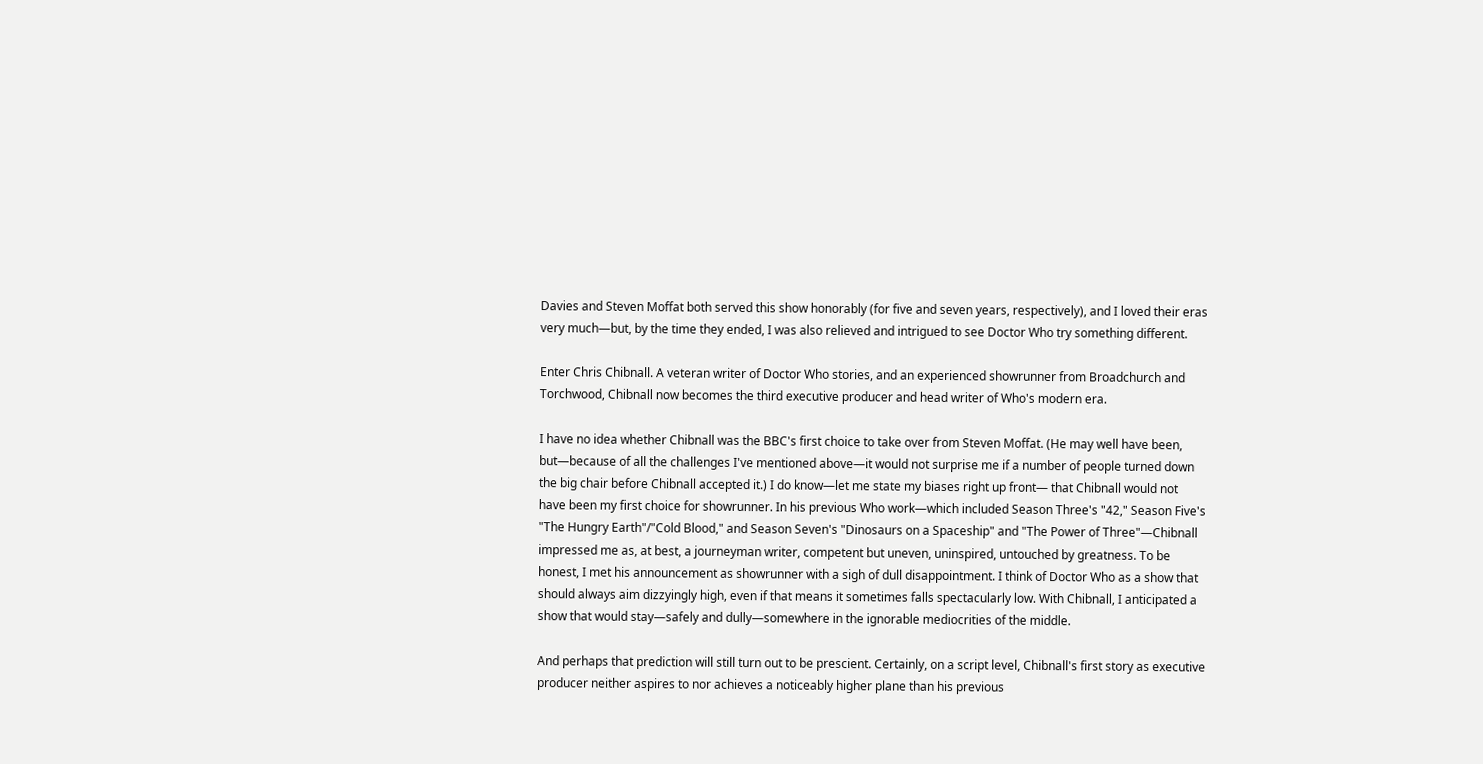Davies and Steven Moffat both served this show honorably (for five and seven years, respectively), and I loved their eras very much—but, by the time they ended, I was also relieved and intrigued to see Doctor Who try something different.

Enter Chris Chibnall. A veteran writer of Doctor Who stories, and an experienced showrunner from Broadchurch and Torchwood, Chibnall now becomes the third executive producer and head writer of Who's modern era.

I have no idea whether Chibnall was the BBC's first choice to take over from Steven Moffat. (He may well have been, but—because of all the challenges I've mentioned above—it would not surprise me if a number of people turned down the big chair before Chibnall accepted it.) I do know—let me state my biases right up front— that Chibnall would not have been my first choice for showrunner. In his previous Who work—which included Season Three's "42," Season Five's "The Hungry Earth"/"Cold Blood," and Season Seven's "Dinosaurs on a Spaceship" and "The Power of Three"—Chibnall impressed me as, at best, a journeyman writer, competent but uneven, uninspired, untouched by greatness. To be honest, I met his announcement as showrunner with a sigh of dull disappointment. I think of Doctor Who as a show that should always aim dizzyingly high, even if that means it sometimes falls spectacularly low. With Chibnall, I anticipated a show that would stay—safely and dully—somewhere in the ignorable mediocrities of the middle.

And perhaps that prediction will still turn out to be prescient. Certainly, on a script level, Chibnall's first story as executive producer neither aspires to nor achieves a noticeably higher plane than his previous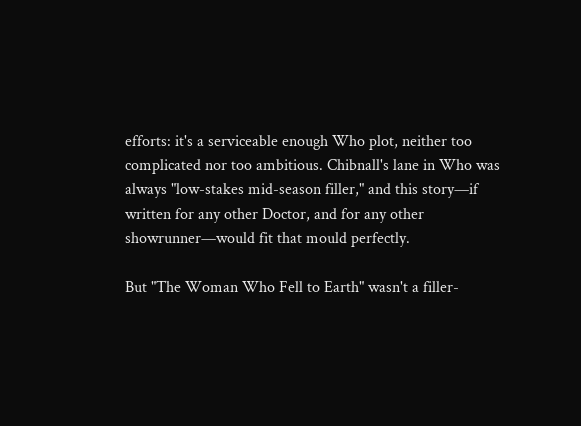efforts: it's a serviceable enough Who plot, neither too complicated nor too ambitious. Chibnall's lane in Who was always "low-stakes mid-season filler," and this story—if written for any other Doctor, and for any other showrunner—would fit that mould perfectly.

But "The Woman Who Fell to Earth" wasn't a filler-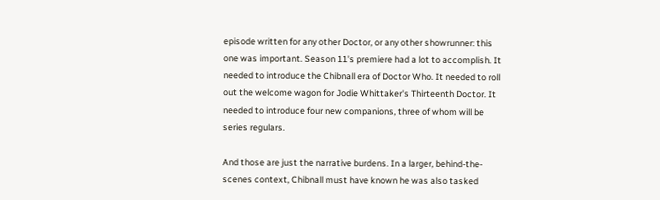episode written for any other Doctor, or any other showrunner: this one was important. Season 11's premiere had a lot to accomplish. It needed to introduce the Chibnall era of Doctor Who. It needed to roll out the welcome wagon for Jodie Whittaker's Thirteenth Doctor. It needed to introduce four new companions, three of whom will be series regulars.

And those are just the narrative burdens. In a larger, behind-the-scenes context, Chibnall must have known he was also tasked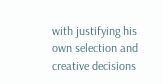with justifying his own selection and creative decisions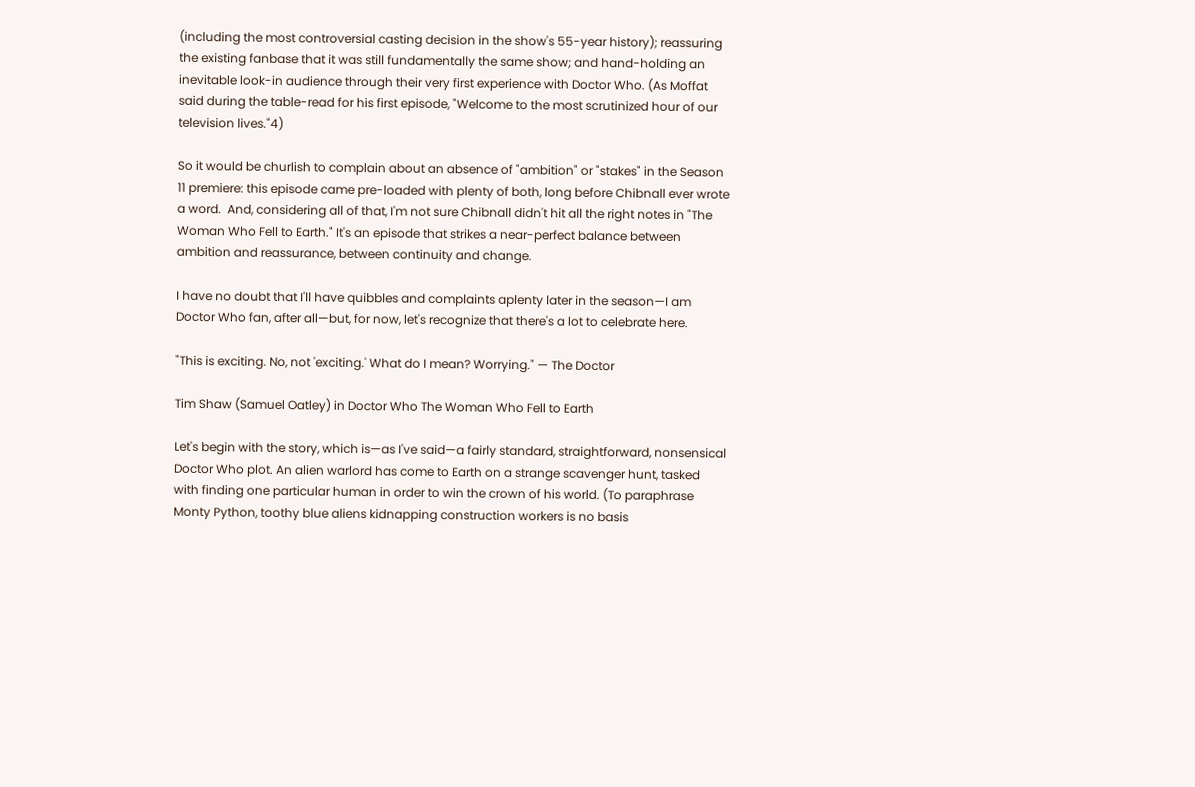(including the most controversial casting decision in the show's 55-year history); reassuring the existing fanbase that it was still fundamentally the same show; and hand-holding an inevitable look-in audience through their very first experience with Doctor Who. (As Moffat said during the table-read for his first episode, "Welcome to the most scrutinized hour of our television lives."4)

So it would be churlish to complain about an absence of "ambition" or "stakes" in the Season 11 premiere: this episode came pre-loaded with plenty of both, long before Chibnall ever wrote a word.  And, considering all of that, I'm not sure Chibnall didn't hit all the right notes in "The Woman Who Fell to Earth." It's an episode that strikes a near-perfect balance between ambition and reassurance, between continuity and change.

I have no doubt that I'll have quibbles and complaints aplenty later in the season—I am Doctor Who fan, after all—but, for now, let's recognize that there's a lot to celebrate here.

"This is exciting. No, not 'exciting.' What do I mean? Worrying." — The Doctor

Tim Shaw (Samuel Oatley) in Doctor Who The Woman Who Fell to Earth

Let's begin with the story, which is—as I've said—a fairly standard, straightforward, nonsensical Doctor Who plot. An alien warlord has come to Earth on a strange scavenger hunt, tasked with finding one particular human in order to win the crown of his world. (To paraphrase Monty Python, toothy blue aliens kidnapping construction workers is no basis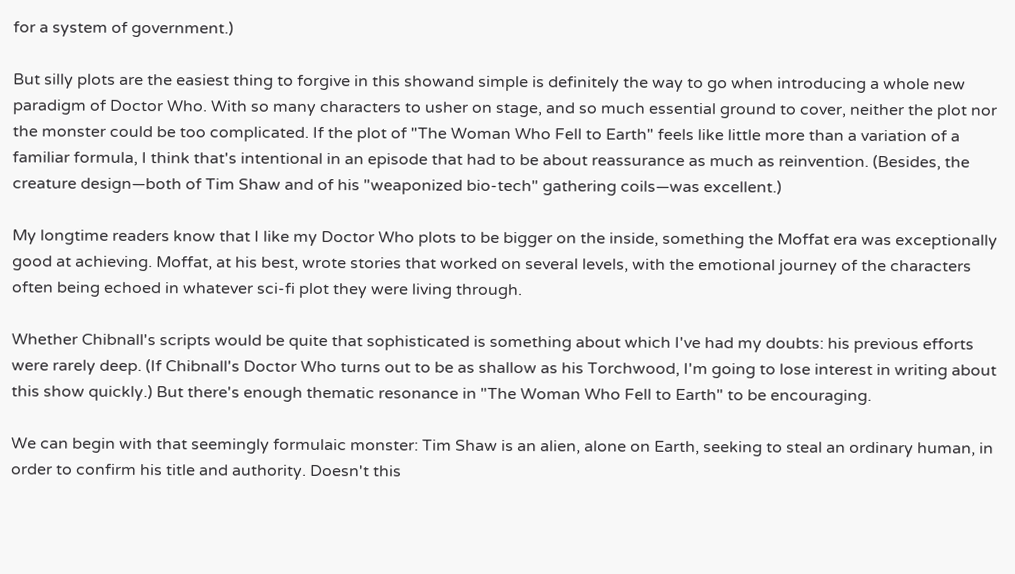for a system of government.)

But silly plots are the easiest thing to forgive in this showand simple is definitely the way to go when introducing a whole new paradigm of Doctor Who. With so many characters to usher on stage, and so much essential ground to cover, neither the plot nor the monster could be too complicated. If the plot of "The Woman Who Fell to Earth" feels like little more than a variation of a familiar formula, I think that's intentional in an episode that had to be about reassurance as much as reinvention. (Besides, the creature design—both of Tim Shaw and of his "weaponized bio-tech" gathering coils—was excellent.)

My longtime readers know that I like my Doctor Who plots to be bigger on the inside, something the Moffat era was exceptionally good at achieving. Moffat, at his best, wrote stories that worked on several levels, with the emotional journey of the characters often being echoed in whatever sci-fi plot they were living through.

Whether Chibnall's scripts would be quite that sophisticated is something about which I've had my doubts: his previous efforts were rarely deep. (If Chibnall's Doctor Who turns out to be as shallow as his Torchwood, I'm going to lose interest in writing about this show quickly.) But there's enough thematic resonance in "The Woman Who Fell to Earth" to be encouraging.

We can begin with that seemingly formulaic monster: Tim Shaw is an alien, alone on Earth, seeking to steal an ordinary human, in order to confirm his title and authority. Doesn't this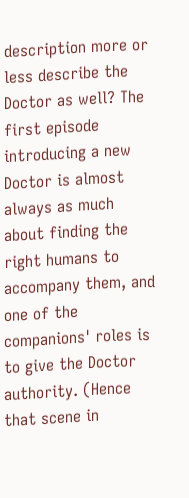description more or less describe the Doctor as well? The first episode introducing a new Doctor is almost always as much about finding the right humans to accompany them, and one of the companions' roles is to give the Doctor authority. (Hence that scene in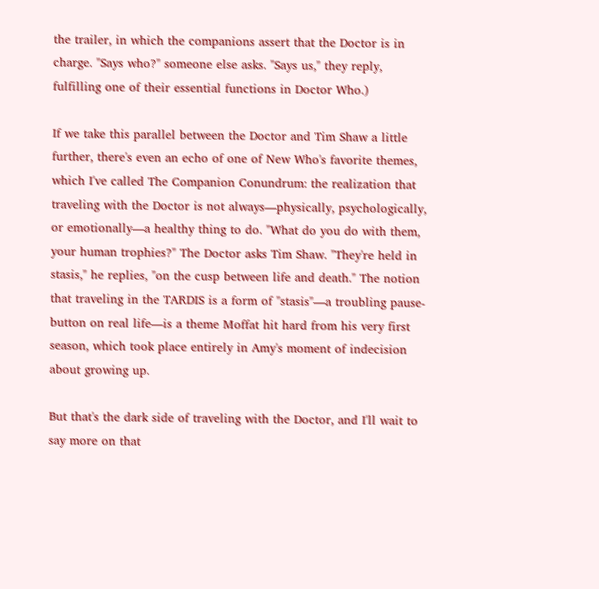the trailer, in which the companions assert that the Doctor is in charge. "Says who?" someone else asks. "Says us," they reply, fulfilling one of their essential functions in Doctor Who.)

If we take this parallel between the Doctor and Tim Shaw a little further, there's even an echo of one of New Who's favorite themes, which I've called The Companion Conundrum: the realization that traveling with the Doctor is not always—physically, psychologically, or emotionally—a healthy thing to do. "What do you do with them, your human trophies?" The Doctor asks Tim Shaw. "They're held in stasis," he replies, "on the cusp between life and death." The notion that traveling in the TARDIS is a form of "stasis"—a troubling pause-button on real life—is a theme Moffat hit hard from his very first season, which took place entirely in Amy's moment of indecision about growing up.

But that's the dark side of traveling with the Doctor, and I'll wait to say more on that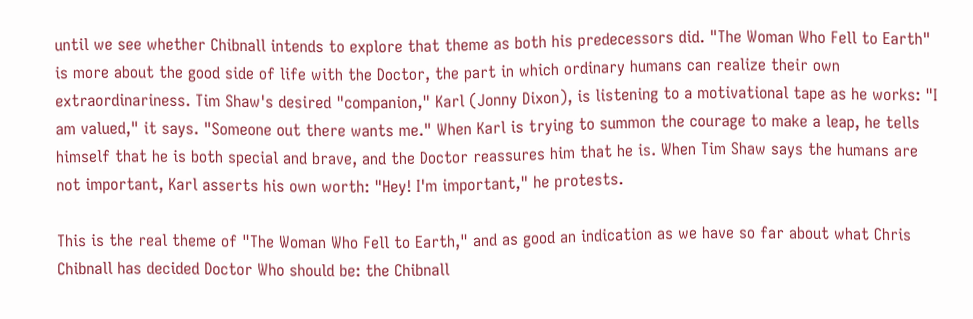until we see whether Chibnall intends to explore that theme as both his predecessors did. "The Woman Who Fell to Earth" is more about the good side of life with the Doctor, the part in which ordinary humans can realize their own extraordinariness. Tim Shaw's desired "companion," Karl (Jonny Dixon), is listening to a motivational tape as he works: "I am valued," it says. "Someone out there wants me." When Karl is trying to summon the courage to make a leap, he tells himself that he is both special and brave, and the Doctor reassures him that he is. When Tim Shaw says the humans are not important, Karl asserts his own worth: "Hey! I'm important," he protests.

This is the real theme of "The Woman Who Fell to Earth," and as good an indication as we have so far about what Chris Chibnall has decided Doctor Who should be: the Chibnall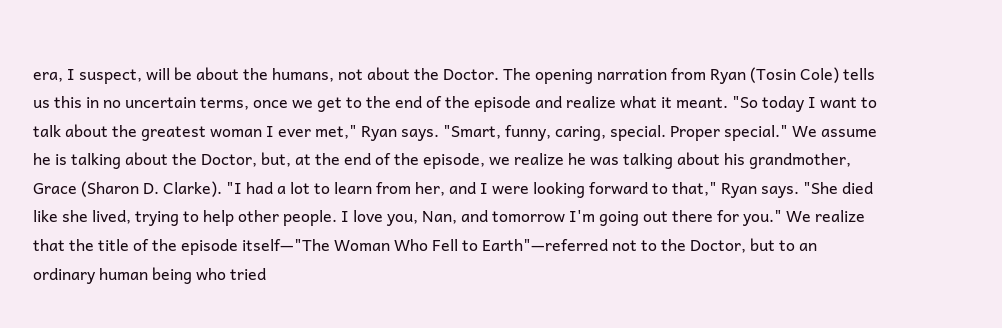era, I suspect, will be about the humans, not about the Doctor. The opening narration from Ryan (Tosin Cole) tells us this in no uncertain terms, once we get to the end of the episode and realize what it meant. "So today I want to talk about the greatest woman I ever met," Ryan says. "Smart, funny, caring, special. Proper special." We assume he is talking about the Doctor, but, at the end of the episode, we realize he was talking about his grandmother, Grace (Sharon D. Clarke). "I had a lot to learn from her, and I were looking forward to that," Ryan says. "She died like she lived, trying to help other people. I love you, Nan, and tomorrow I'm going out there for you." We realize that the title of the episode itself—"The Woman Who Fell to Earth"—referred not to the Doctor, but to an ordinary human being who tried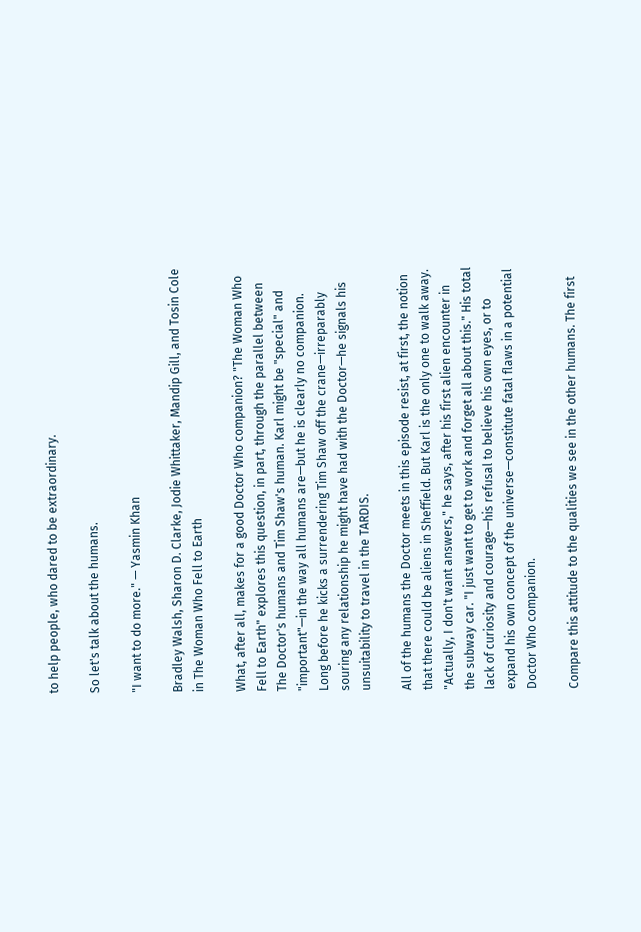to help people, who dared to be extraordinary.

So let's talk about the humans.

"I want to do more." — Yasmin Khan

Bradley Walsh, Sharon D. Clarke, Jodie Whittaker, Mandip Gill, and Tosin Cole in The Woman Who Fell to Earth

What, after all, makes for a good Doctor Who companion? "The Woman Who Fell to Earth" explores this question, in part, through the parallel between The Doctor's humans and Tim Shaw's human. Karl might be "special" and "important"—in the way all humans are—but he is clearly no companion. Long before he kicks a surrendering Tim Shaw off the crane—irreparably souring any relationship he might have had with the Doctor—he signals his unsuitability to travel in the TARDIS.

All of the humans the Doctor meets in this episode resist, at first, the notion that there could be aliens in Sheffield. But Karl is the only one to walk away. "Actually, I don't want answers," he says, after his first alien encounter in the subway car. "I just want to get to work and forget all about this." His total lack of curiosity and courage—his refusal to believe his own eyes, or to expand his own concept of the universe—constitute fatal flaws in a potential Doctor Who companion.

Compare this attitude to the qualities we see in the other humans. The first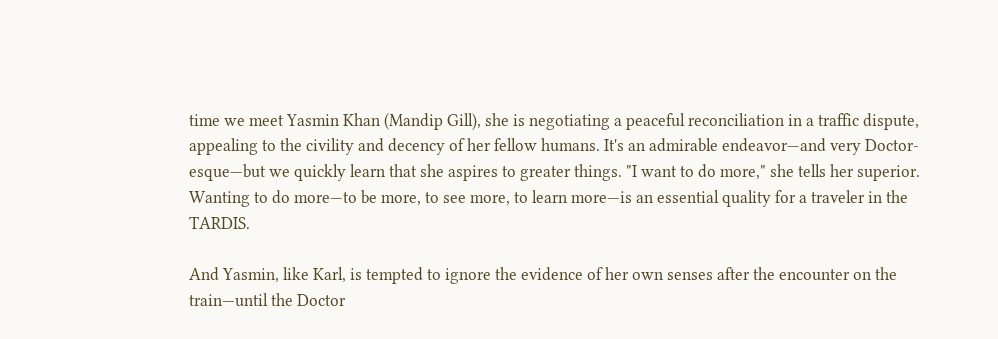time we meet Yasmin Khan (Mandip Gill), she is negotiating a peaceful reconciliation in a traffic dispute, appealing to the civility and decency of her fellow humans. It's an admirable endeavor—and very Doctor-esque—but we quickly learn that she aspires to greater things. "I want to do more," she tells her superior. Wanting to do more—to be more, to see more, to learn more—is an essential quality for a traveler in the TARDIS.

And Yasmin, like Karl, is tempted to ignore the evidence of her own senses after the encounter on the train—until the Doctor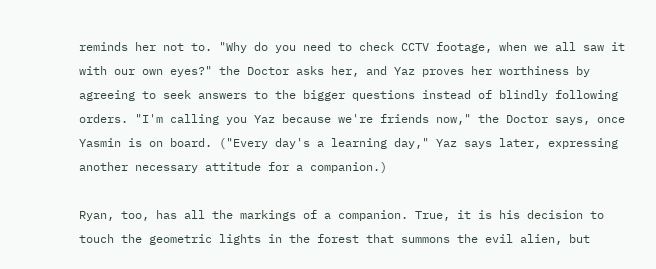reminds her not to. "Why do you need to check CCTV footage, when we all saw it with our own eyes?" the Doctor asks her, and Yaz proves her worthiness by agreeing to seek answers to the bigger questions instead of blindly following orders. "I'm calling you Yaz because we're friends now," the Doctor says, once Yasmin is on board. ("Every day's a learning day," Yaz says later, expressing another necessary attitude for a companion.)

Ryan, too, has all the markings of a companion. True, it is his decision to touch the geometric lights in the forest that summons the evil alien, but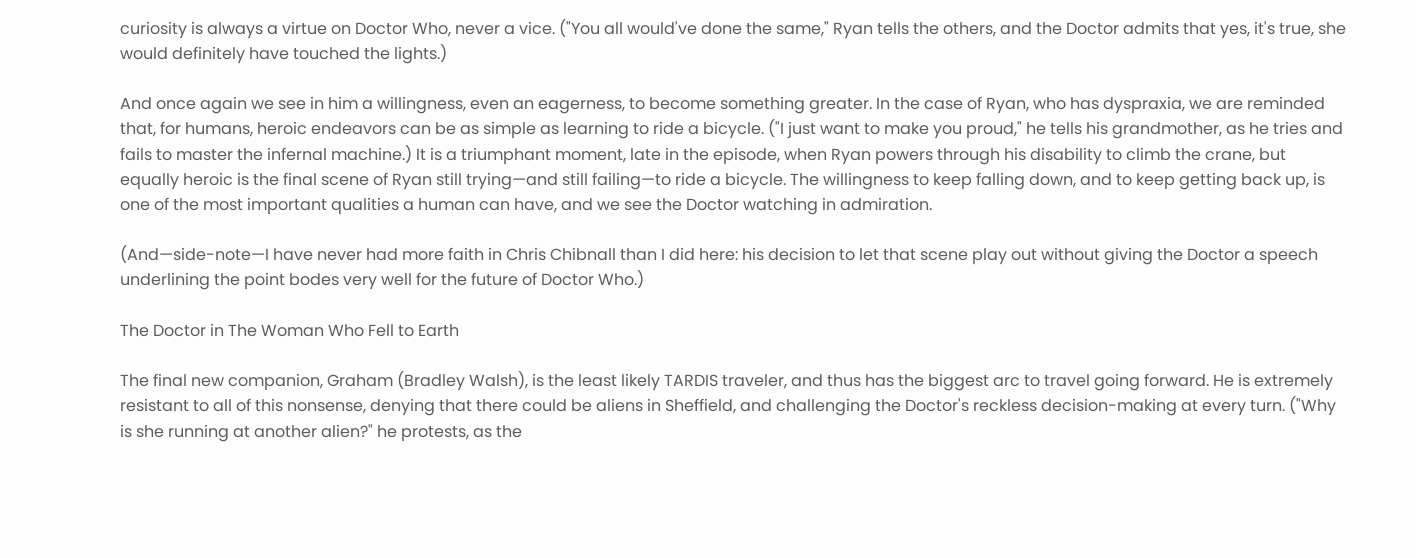curiosity is always a virtue on Doctor Who, never a vice. ("You all would've done the same," Ryan tells the others, and the Doctor admits that yes, it's true, she would definitely have touched the lights.)

And once again we see in him a willingness, even an eagerness, to become something greater. In the case of Ryan, who has dyspraxia, we are reminded that, for humans, heroic endeavors can be as simple as learning to ride a bicycle. ("I just want to make you proud," he tells his grandmother, as he tries and fails to master the infernal machine.) It is a triumphant moment, late in the episode, when Ryan powers through his disability to climb the crane, but equally heroic is the final scene of Ryan still trying—and still failing—to ride a bicycle. The willingness to keep falling down, and to keep getting back up, is one of the most important qualities a human can have, and we see the Doctor watching in admiration.

(And—side-note—I have never had more faith in Chris Chibnall than I did here: his decision to let that scene play out without giving the Doctor a speech underlining the point bodes very well for the future of Doctor Who.)

The Doctor in The Woman Who Fell to Earth

The final new companion, Graham (Bradley Walsh), is the least likely TARDIS traveler, and thus has the biggest arc to travel going forward. He is extremely resistant to all of this nonsense, denying that there could be aliens in Sheffield, and challenging the Doctor's reckless decision-making at every turn. ("Why is she running at another alien?" he protests, as the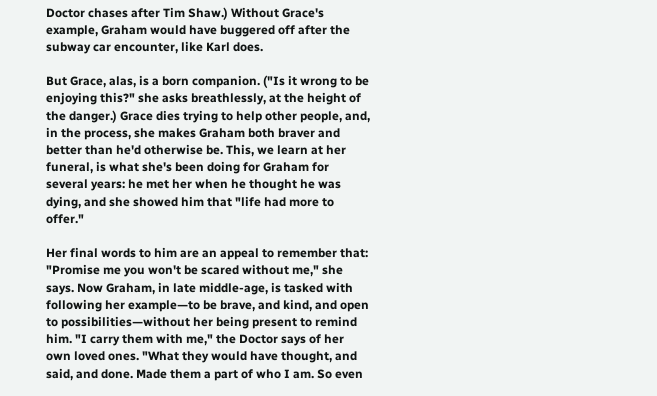Doctor chases after Tim Shaw.) Without Grace's example, Graham would have buggered off after the subway car encounter, like Karl does.

But Grace, alas, is a born companion. ("Is it wrong to be enjoying this?" she asks breathlessly, at the height of the danger.) Grace dies trying to help other people, and, in the process, she makes Graham both braver and better than he'd otherwise be. This, we learn at her funeral, is what she's been doing for Graham for several years: he met her when he thought he was dying, and she showed him that "life had more to offer."

Her final words to him are an appeal to remember that: "Promise me you won't be scared without me," she says. Now Graham, in late middle-age, is tasked with following her example—to be brave, and kind, and open to possibilities—without her being present to remind him. "I carry them with me," the Doctor says of her own loved ones. "What they would have thought, and said, and done. Made them a part of who I am. So even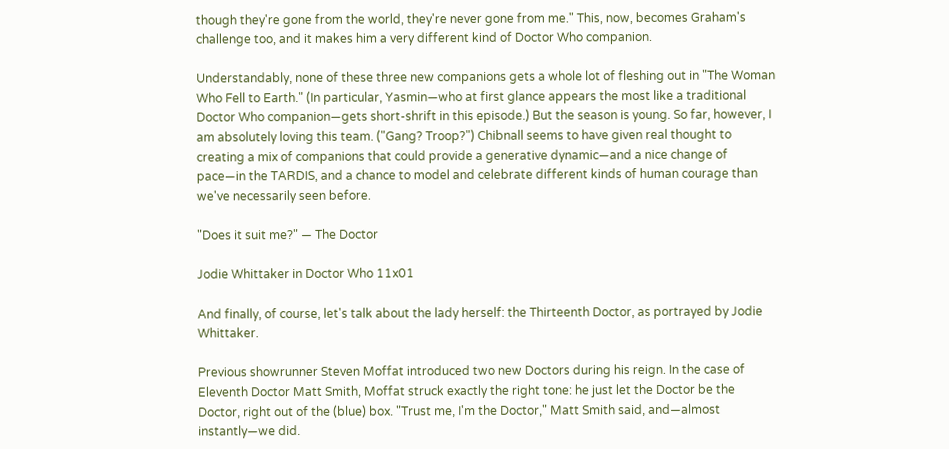though they're gone from the world, they're never gone from me." This, now, becomes Graham's challenge too, and it makes him a very different kind of Doctor Who companion.

Understandably, none of these three new companions gets a whole lot of fleshing out in "The Woman Who Fell to Earth." (In particular, Yasmin—who at first glance appears the most like a traditional Doctor Who companion—gets short-shrift in this episode.) But the season is young. So far, however, I am absolutely loving this team. ("Gang? Troop?") Chibnall seems to have given real thought to creating a mix of companions that could provide a generative dynamic—and a nice change of pace—in the TARDIS, and a chance to model and celebrate different kinds of human courage than we've necessarily seen before.

"Does it suit me?" — The Doctor

Jodie Whittaker in Doctor Who 11x01

And finally, of course, let's talk about the lady herself: the Thirteenth Doctor, as portrayed by Jodie Whittaker.

Previous showrunner Steven Moffat introduced two new Doctors during his reign. In the case of Eleventh Doctor Matt Smith, Moffat struck exactly the right tone: he just let the Doctor be the Doctor, right out of the (blue) box. "Trust me, I'm the Doctor," Matt Smith said, and—almost instantly—we did.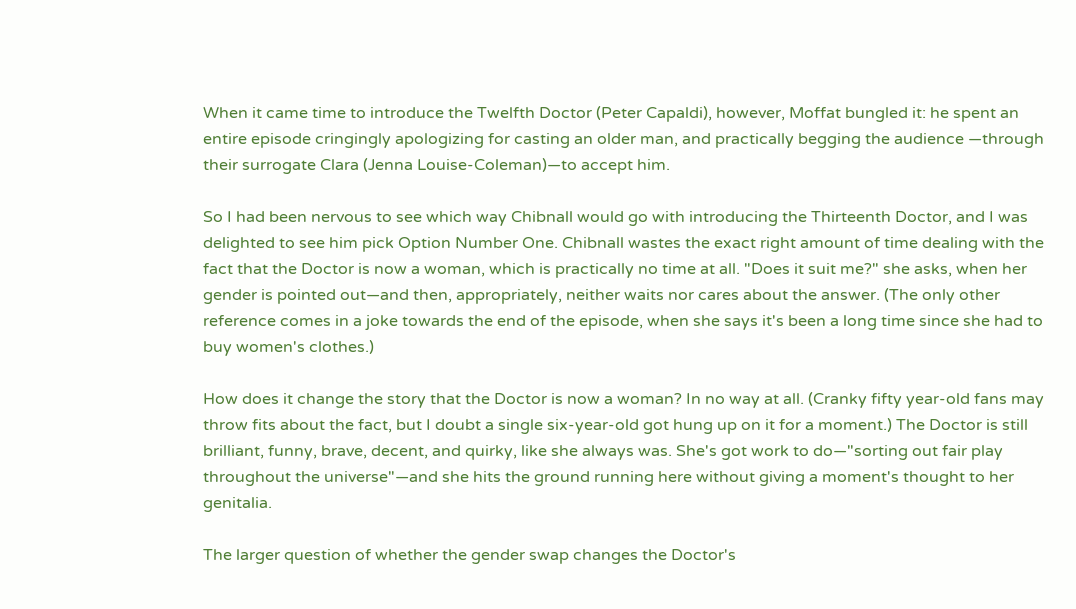When it came time to introduce the Twelfth Doctor (Peter Capaldi), however, Moffat bungled it: he spent an entire episode cringingly apologizing for casting an older man, and practically begging the audience —through their surrogate Clara (Jenna Louise-Coleman)—to accept him.

So I had been nervous to see which way Chibnall would go with introducing the Thirteenth Doctor, and I was delighted to see him pick Option Number One. Chibnall wastes the exact right amount of time dealing with the fact that the Doctor is now a woman, which is practically no time at all. "Does it suit me?" she asks, when her gender is pointed out—and then, appropriately, neither waits nor cares about the answer. (The only other reference comes in a joke towards the end of the episode, when she says it's been a long time since she had to buy women's clothes.)

How does it change the story that the Doctor is now a woman? In no way at all. (Cranky fifty year-old fans may throw fits about the fact, but I doubt a single six-year-old got hung up on it for a moment.) The Doctor is still brilliant, funny, brave, decent, and quirky, like she always was. She's got work to do—"sorting out fair play throughout the universe"—and she hits the ground running here without giving a moment's thought to her genitalia.

The larger question of whether the gender swap changes the Doctor's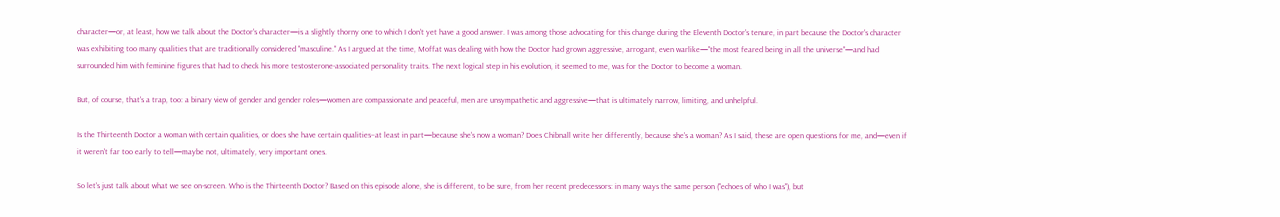character—or, at least, how we talk about the Doctor's character—is a slightly thorny one to which I don't yet have a good answer. I was among those advocating for this change during the Eleventh Doctor's tenure, in part because the Doctor's character was exhibiting too many qualities that are traditionally considered "masculine." As I argued at the time, Moffat was dealing with how the Doctor had grown aggressive, arrogant, even warlike—"the most feared being in all the universe"—and had surrounded him with feminine figures that had to check his more testosterone-associated personality traits. The next logical step in his evolution, it seemed to me, was for the Doctor to become a woman.

But, of course, that's a trap, too: a binary view of gender and gender roles—women are compassionate and peaceful, men are unsympathetic and aggressive—that is ultimately narrow, limiting, and unhelpful.

Is the Thirteenth Doctor a woman with certain qualities, or does she have certain qualities–at least in part—because she's now a woman? Does Chibnall write her differently, because she's a woman? As I said, these are open questions for me, and—even if it weren't far too early to tell—maybe not, ultimately, very important ones.

So let's just talk about what we see on-screen. Who is the Thirteenth Doctor? Based on this episode alone, she is different, to be sure, from her recent predecessors: in many ways the same person ("echoes of who I was"), but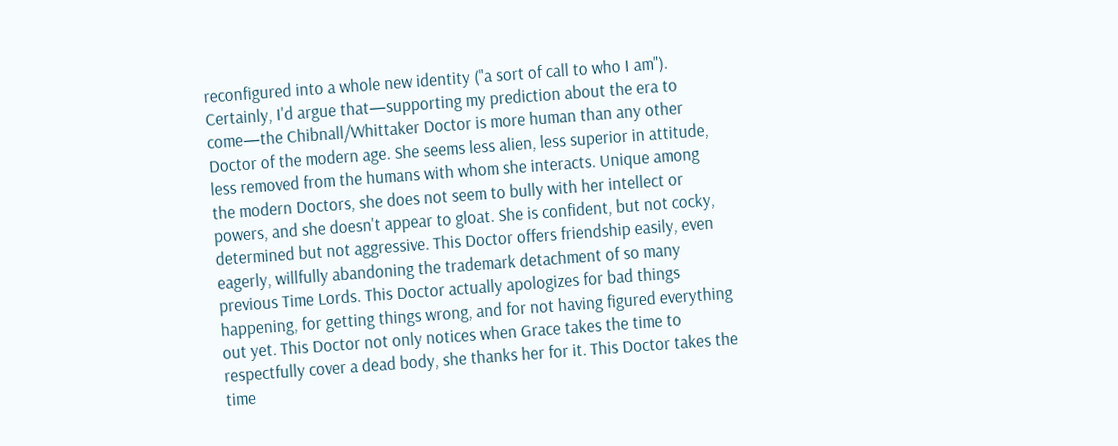reconfigured into a whole new identity ("a sort of call to who I am"). Certainly, I'd argue that—supporting my prediction about the era to come—the Chibnall/Whittaker Doctor is more human than any other Doctor of the modern age. She seems less alien, less superior in attitude, less removed from the humans with whom she interacts. Unique among the modern Doctors, she does not seem to bully with her intellect or powers, and she doesn't appear to gloat. She is confident, but not cocky, determined but not aggressive. This Doctor offers friendship easily, even eagerly, willfully abandoning the trademark detachment of so many previous Time Lords. This Doctor actually apologizes for bad things happening, for getting things wrong, and for not having figured everything out yet. This Doctor not only notices when Grace takes the time to respectfully cover a dead body, she thanks her for it. This Doctor takes the time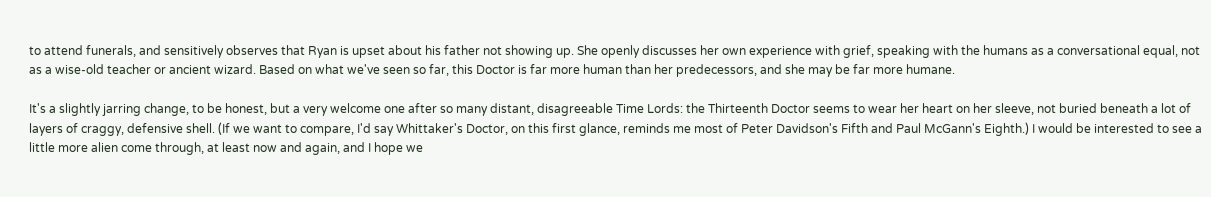to attend funerals, and sensitively observes that Ryan is upset about his father not showing up. She openly discusses her own experience with grief, speaking with the humans as a conversational equal, not as a wise-old teacher or ancient wizard. Based on what we've seen so far, this Doctor is far more human than her predecessors, and she may be far more humane.

It's a slightly jarring change, to be honest, but a very welcome one after so many distant, disagreeable Time Lords: the Thirteenth Doctor seems to wear her heart on her sleeve, not buried beneath a lot of layers of craggy, defensive shell. (If we want to compare, I'd say Whittaker's Doctor, on this first glance, reminds me most of Peter Davidson's Fifth and Paul McGann's Eighth.) I would be interested to see a little more alien come through, at least now and again, and I hope we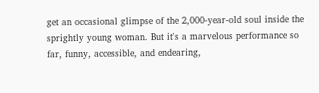get an occasional glimpse of the 2,000-year-old soul inside the sprightly young woman. But it's a marvelous performance so far, funny, accessible, and endearing,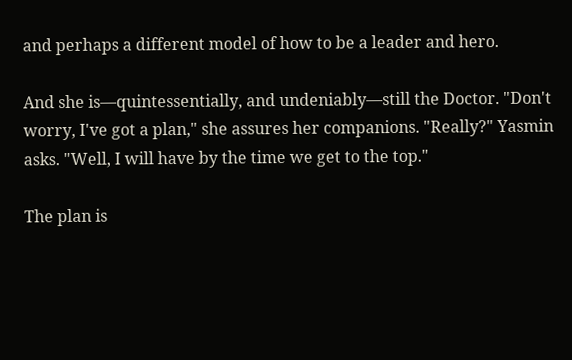and perhaps a different model of how to be a leader and hero.

And she is—quintessentially, and undeniably—still the Doctor. "Don't worry, I've got a plan," she assures her companions. "Really?" Yasmin asks. "Well, I will have by the time we get to the top."

The plan is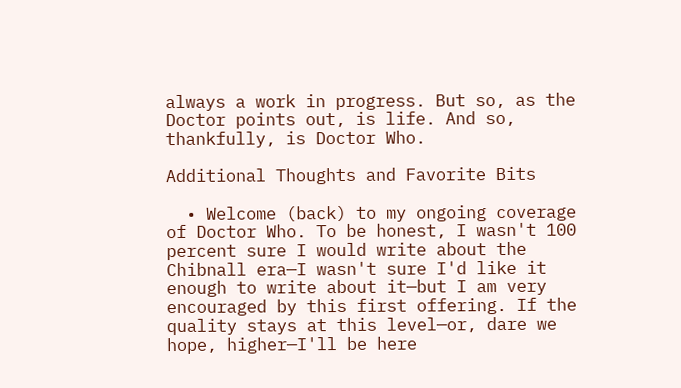always a work in progress. But so, as the Doctor points out, is life. And so, thankfully, is Doctor Who.

Additional Thoughts and Favorite Bits

  • Welcome (back) to my ongoing coverage of Doctor Who. To be honest, I wasn't 100 percent sure I would write about the Chibnall era—I wasn't sure I'd like it enough to write about it—but I am very encouraged by this first offering. If the quality stays at this level—or, dare we hope, higher—I'll be here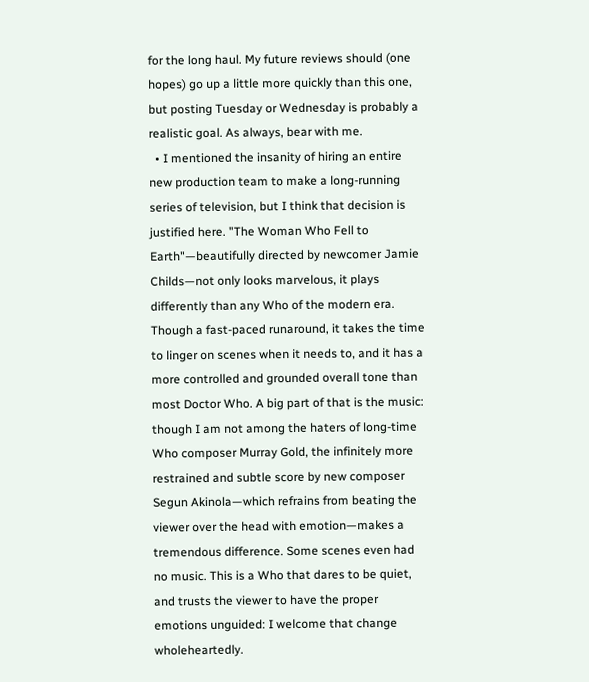for the long haul. My future reviews should (one hopes) go up a little more quickly than this one, but posting Tuesday or Wednesday is probably a realistic goal. As always, bear with me.
  • I mentioned the insanity of hiring an entire new production team to make a long-running series of television, but I think that decision is justified here. "The Woman Who Fell to Earth"—beautifully directed by newcomer Jamie Childs—not only looks marvelous, it plays differently than any Who of the modern era. Though a fast-paced runaround, it takes the time to linger on scenes when it needs to, and it has a more controlled and grounded overall tone than most Doctor Who. A big part of that is the music: though I am not among the haters of long-time Who composer Murray Gold, the infinitely more restrained and subtle score by new composer Segun Akinola—which refrains from beating the viewer over the head with emotion—makes a tremendous difference. Some scenes even had no music. This is a Who that dares to be quiet, and trusts the viewer to have the proper emotions unguided: I welcome that change wholeheartedly.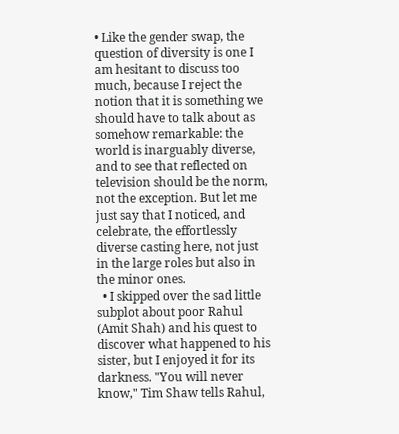• Like the gender swap, the question of diversity is one I am hesitant to discuss too much, because I reject the notion that it is something we should have to talk about as somehow remarkable: the world is inarguably diverse, and to see that reflected on television should be the norm, not the exception. But let me just say that I noticed, and celebrate, the effortlessly diverse casting here, not just in the large roles but also in the minor ones.
  • I skipped over the sad little subplot about poor Rahul (Amit Shah) and his quest to discover what happened to his sister, but I enjoyed it for its darkness. "You will never know," Tim Shaw tells Rahul,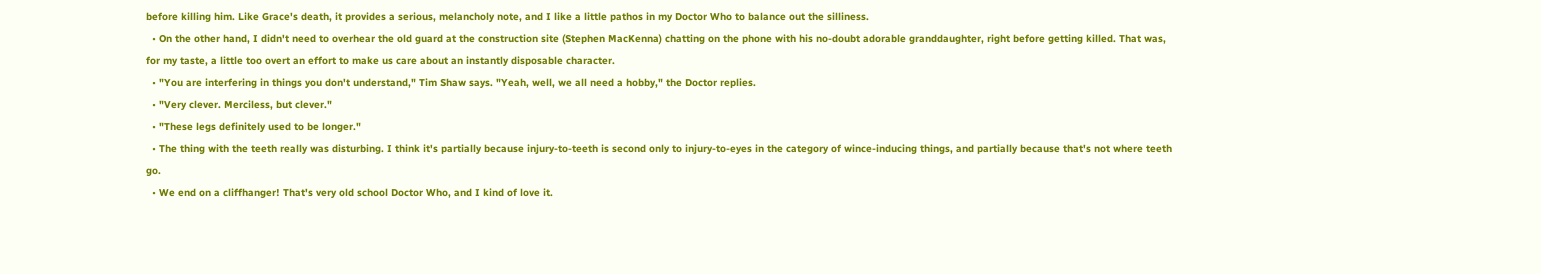before killing him. Like Grace's death, it provides a serious, melancholy note, and I like a little pathos in my Doctor Who to balance out the silliness.
  • On the other hand, I didn't need to overhear the old guard at the construction site (Stephen MacKenna) chatting on the phone with his no-doubt adorable granddaughter, right before getting killed. That was, for my taste, a little too overt an effort to make us care about an instantly disposable character.
  • "You are interfering in things you don't understand," Tim Shaw says. "Yeah, well, we all need a hobby," the Doctor replies.
  • "Very clever. Merciless, but clever."
  • "These legs definitely used to be longer."
  • The thing with the teeth really was disturbing. I think it's partially because injury-to-teeth is second only to injury-to-eyes in the category of wince-inducing things, and partially because that's not where teeth go.
  • We end on a cliffhanger! That's very old school Doctor Who, and I kind of love it.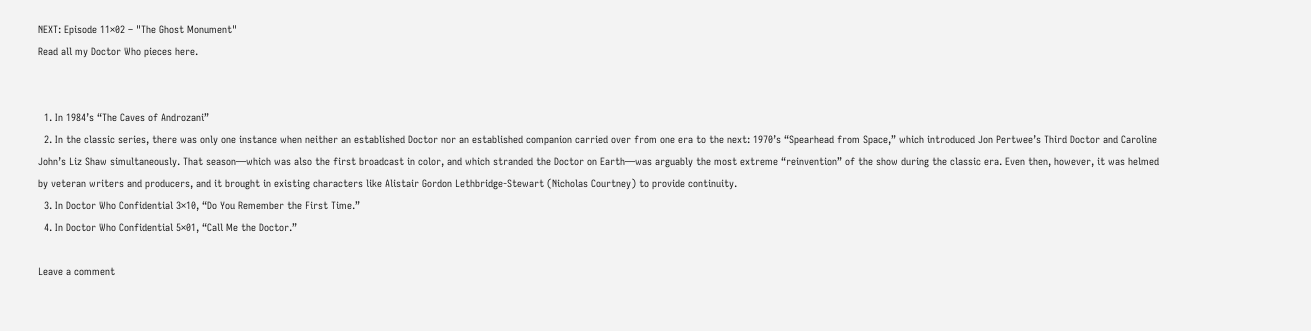NEXT: Episode 11×02 – "The Ghost Monument"
Read all my Doctor Who pieces here.


  1. In 1984’s “The Caves of Androzani”
  2. In the classic series, there was only one instance when neither an established Doctor nor an established companion carried over from one era to the next: 1970’s “Spearhead from Space,” which introduced Jon Pertwee’s Third Doctor and Caroline John’s Liz Shaw simultaneously. That season—which was also the first broadcast in color, and which stranded the Doctor on Earth—was arguably the most extreme “reinvention” of the show during the classic era. Even then, however, it was helmed by veteran writers and producers, and it brought in existing characters like Alistair Gordon Lethbridge-Stewart (Nicholas Courtney) to provide continuity.
  3. In Doctor Who Confidential 3×10, “Do You Remember the First Time.”
  4. In Doctor Who Confidential 5×01, “Call Me the Doctor.”

Leave a comment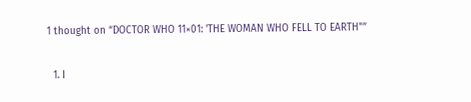1 thought on “DOCTOR WHO 11×01: 'THE WOMAN WHO FELL TO EARTH"”

  1. I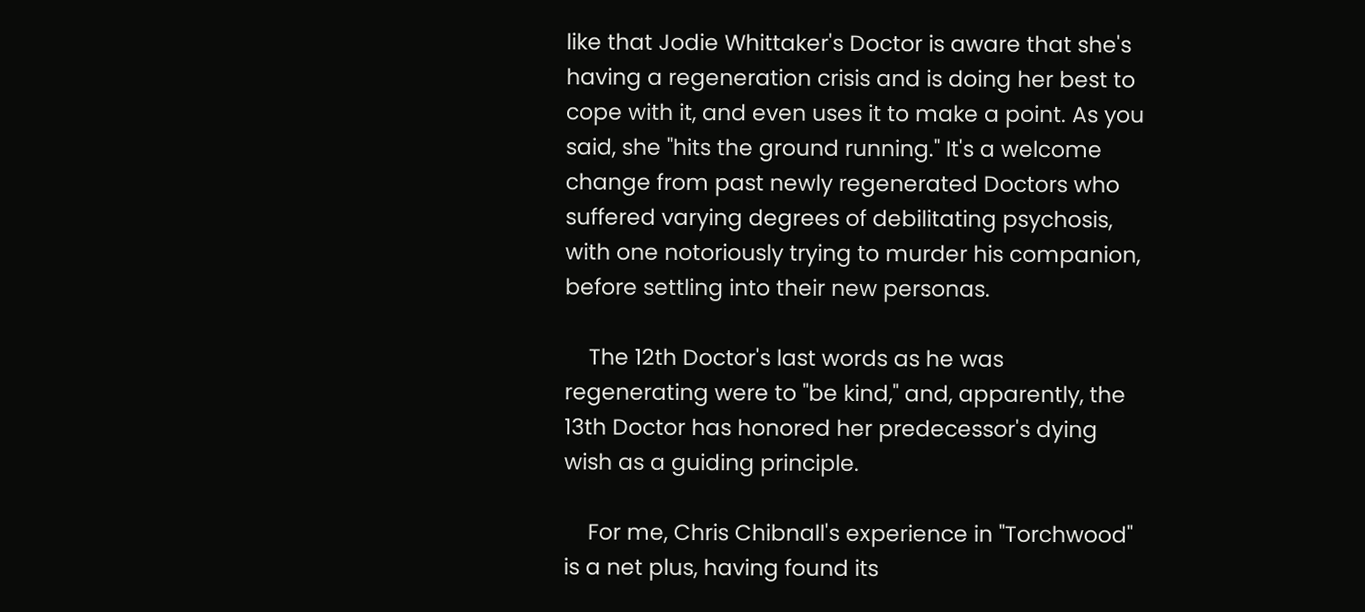like that Jodie Whittaker's Doctor is aware that she's having a regeneration crisis and is doing her best to cope with it, and even uses it to make a point. As you said, she "hits the ground running." It's a welcome change from past newly regenerated Doctors who suffered varying degrees of debilitating psychosis, with one notoriously trying to murder his companion, before settling into their new personas.

    The 12th Doctor's last words as he was regenerating were to "be kind," and, apparently, the 13th Doctor has honored her predecessor's dying wish as a guiding principle.

    For me, Chris Chibnall's experience in "Torchwood" is a net plus, having found its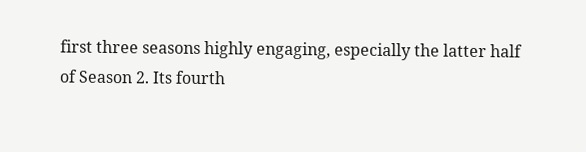first three seasons highly engaging, especially the latter half of Season 2. Its fourth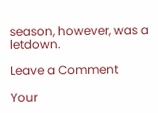season, however, was a letdown.

Leave a Comment

Your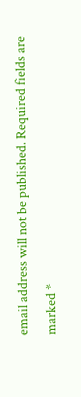email address will not be published. Required fields are marked *